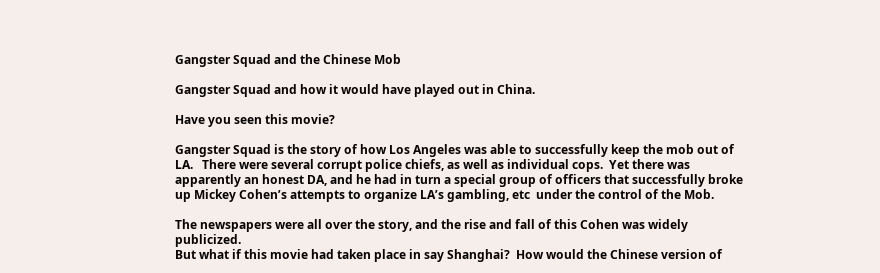Gangster Squad and the Chinese Mob

Gangster Squad and how it would have played out in China.

Have you seen this movie?

Gangster Squad is the story of how Los Angeles was able to successfully keep the mob out of LA.   There were several corrupt police chiefs, as well as individual cops.  Yet there was apparently an honest DA, and he had in turn a special group of officers that successfully broke up Mickey Cohen’s attempts to organize LA’s gambling, etc  under the control of the Mob.

The newspapers were all over the story, and the rise and fall of this Cohen was widely publicized.
But what if this movie had taken place in say Shanghai?  How would the Chinese version of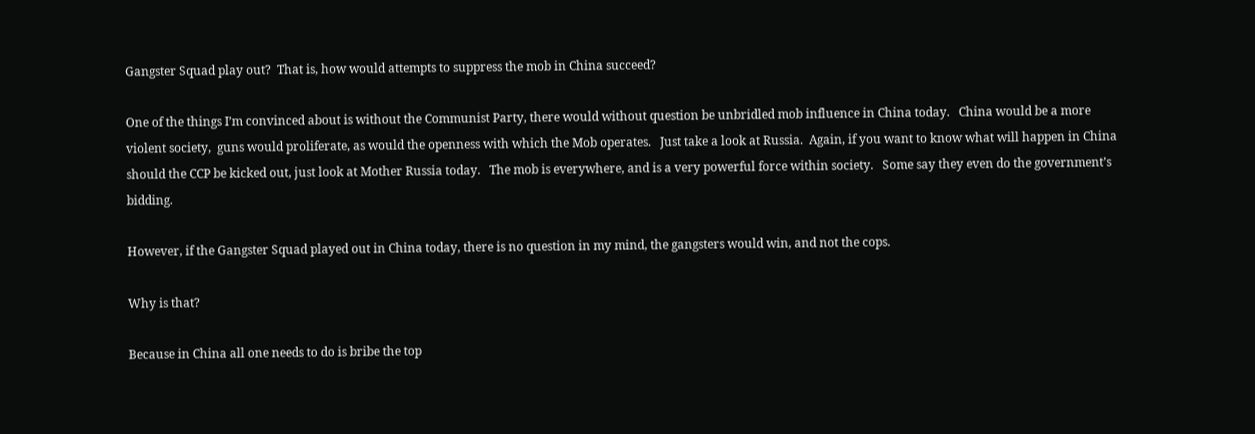Gangster Squad play out?  That is, how would attempts to suppress the mob in China succeed?

One of the things I’m convinced about is without the Communist Party, there would without question be unbridled mob influence in China today.   China would be a more violent society,  guns would proliferate, as would the openness with which the Mob operates.   Just take a look at Russia.  Again, if you want to know what will happen in China should the CCP be kicked out, just look at Mother Russia today.   The mob is everywhere, and is a very powerful force within society.   Some say they even do the government’s bidding.

However, if the Gangster Squad played out in China today, there is no question in my mind, the gangsters would win, and not the cops.

Why is that?

Because in China all one needs to do is bribe the top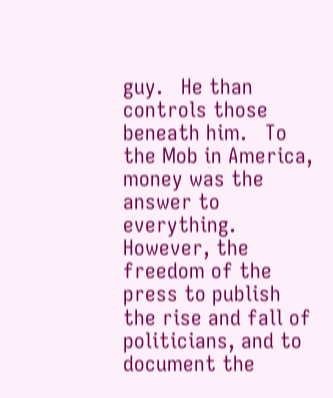guy.   He than controls those beneath him.   To the Mob in America, money was the answer to everything.    However, the freedom of the press to publish the rise and fall of politicians, and to document the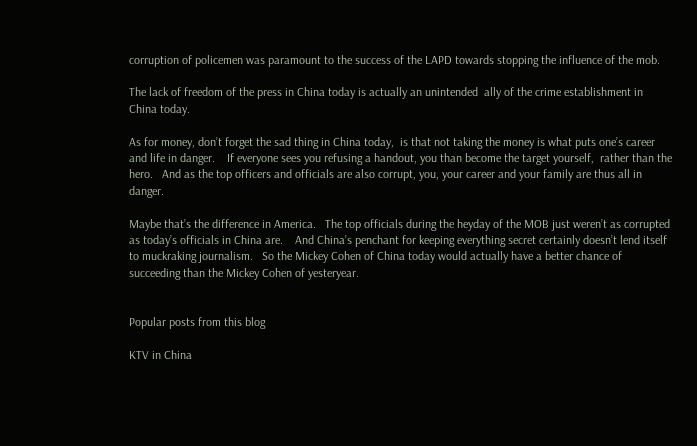corruption of policemen was paramount to the success of the LAPD towards stopping the influence of the mob.

The lack of freedom of the press in China today is actually an unintended  ally of the crime establishment in China today.

As for money, don’t forget the sad thing in China today,  is that not taking the money is what puts one’s career and life in danger.    If everyone sees you refusing a handout, you than become the target yourself,  rather than the hero.   And as the top officers and officials are also corrupt, you, your career and your family are thus all in danger.

Maybe that’s the difference in America.   The top officials during the heyday of the MOB just weren’t as corrupted as today’s officials in China are.    And China’s penchant for keeping everything secret certainly doesn’t lend itself to muckraking journalism.   So the Mickey Cohen of China today would actually have a better chance of succeeding than the Mickey Cohen of yesteryear.


Popular posts from this blog

KTV in China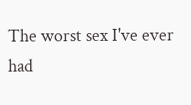The worst sex I've ever had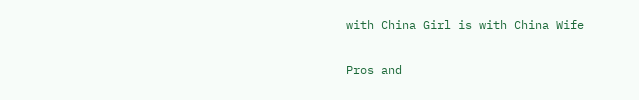with China Girl is with China Wife

Pros and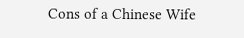Cons of a Chinese Wife